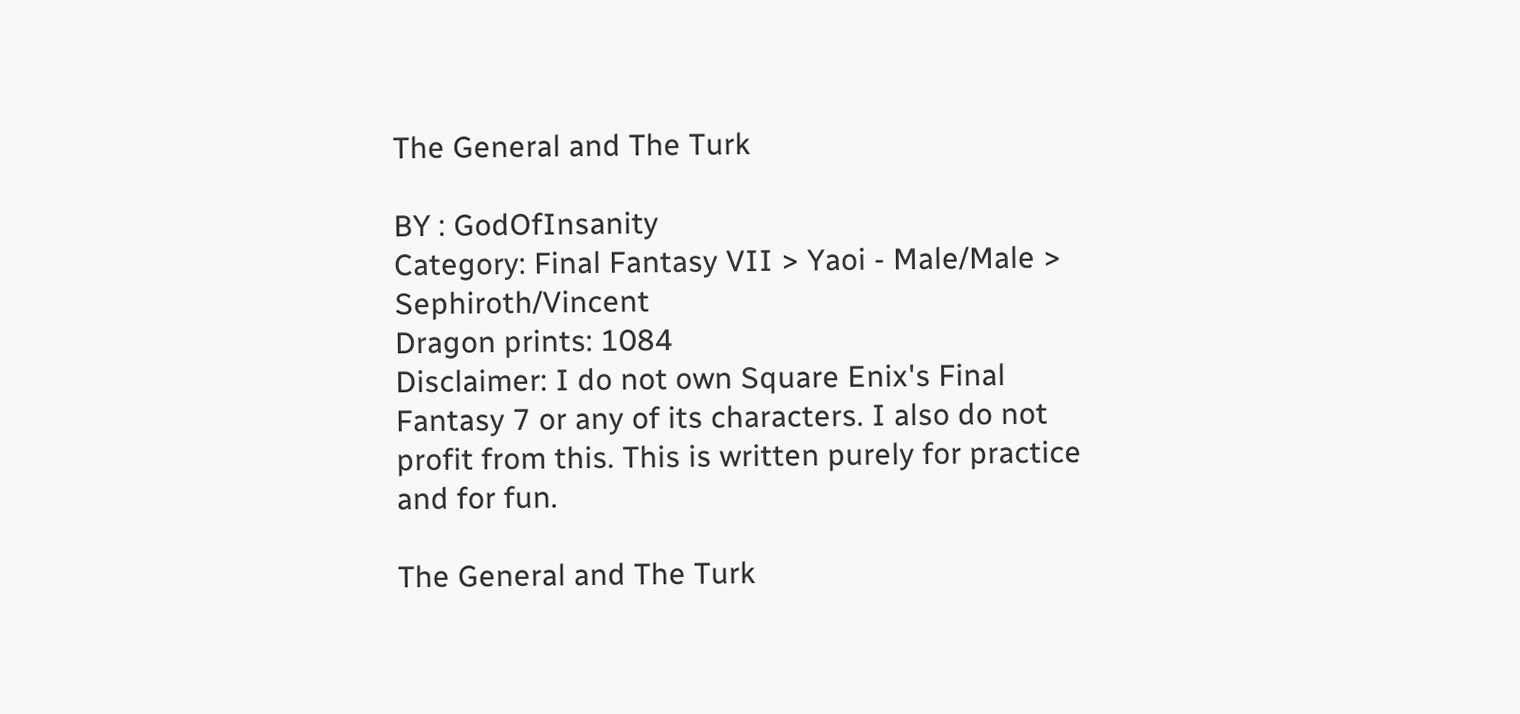The General and The Turk

BY : GodOfInsanity
Category: Final Fantasy VII > Yaoi - Male/Male > Sephiroth/Vincent
Dragon prints: 1084
Disclaimer: I do not own Square Enix's Final Fantasy 7 or any of its characters. I also do not profit from this. This is written purely for practice and for fun.

The General and The Turk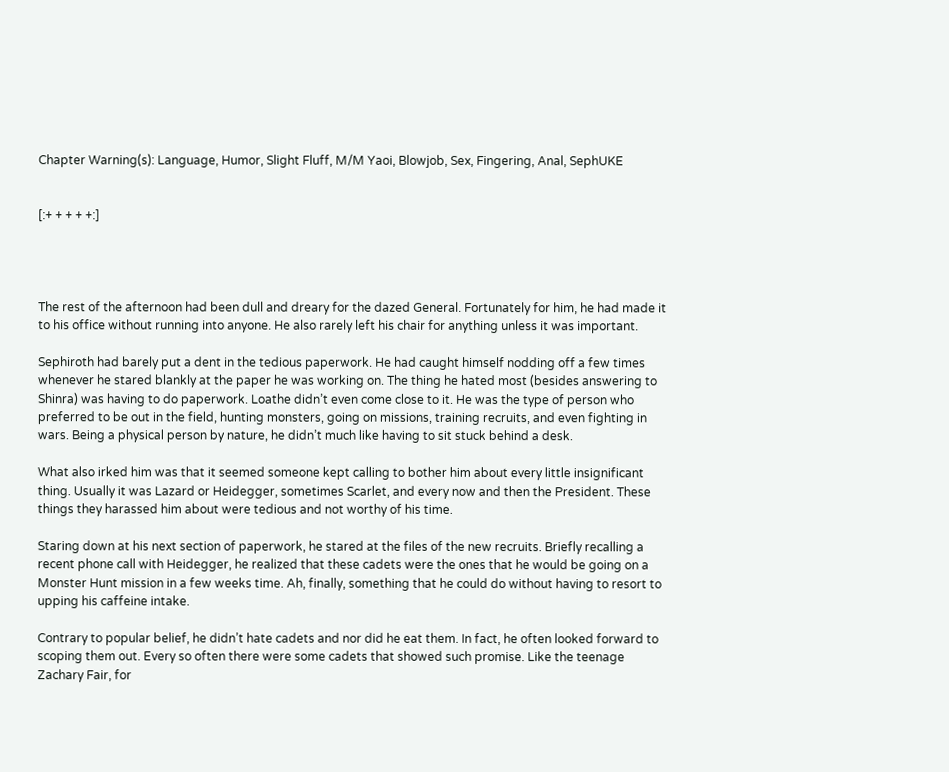Chapter Warning(s): Language, Humor, Slight Fluff, M/M Yaoi, Blowjob, Sex, Fingering, Anal, SephUKE


[:+ + + + +:]




The rest of the afternoon had been dull and dreary for the dazed General. Fortunately for him, he had made it to his office without running into anyone. He also rarely left his chair for anything unless it was important.

Sephiroth had barely put a dent in the tedious paperwork. He had caught himself nodding off a few times whenever he stared blankly at the paper he was working on. The thing he hated most (besides answering to Shinra) was having to do paperwork. Loathe didn’t even come close to it. He was the type of person who preferred to be out in the field, hunting monsters, going on missions, training recruits, and even fighting in wars. Being a physical person by nature, he didn’t much like having to sit stuck behind a desk.

What also irked him was that it seemed someone kept calling to bother him about every little insignificant thing. Usually it was Lazard or Heidegger, sometimes Scarlet, and every now and then the President. These things they harassed him about were tedious and not worthy of his time.

Staring down at his next section of paperwork, he stared at the files of the new recruits. Briefly recalling a recent phone call with Heidegger, he realized that these cadets were the ones that he would be going on a Monster Hunt mission in a few weeks time. Ah, finally, something that he could do without having to resort to upping his caffeine intake.

Contrary to popular belief, he didn’t hate cadets and nor did he eat them. In fact, he often looked forward to scoping them out. Every so often there were some cadets that showed such promise. Like the teenage Zachary Fair, for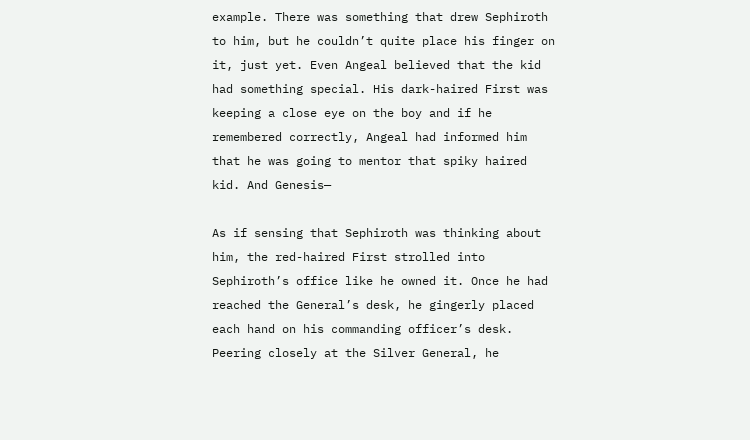example. There was something that drew Sephiroth to him, but he couldn’t quite place his finger on it, just yet. Even Angeal believed that the kid had something special. His dark-haired First was keeping a close eye on the boy and if he remembered correctly, Angeal had informed him that he was going to mentor that spiky haired kid. And Genesis—

As if sensing that Sephiroth was thinking about him, the red-haired First strolled into Sephiroth’s office like he owned it. Once he had reached the General’s desk, he gingerly placed each hand on his commanding officer’s desk. Peering closely at the Silver General, he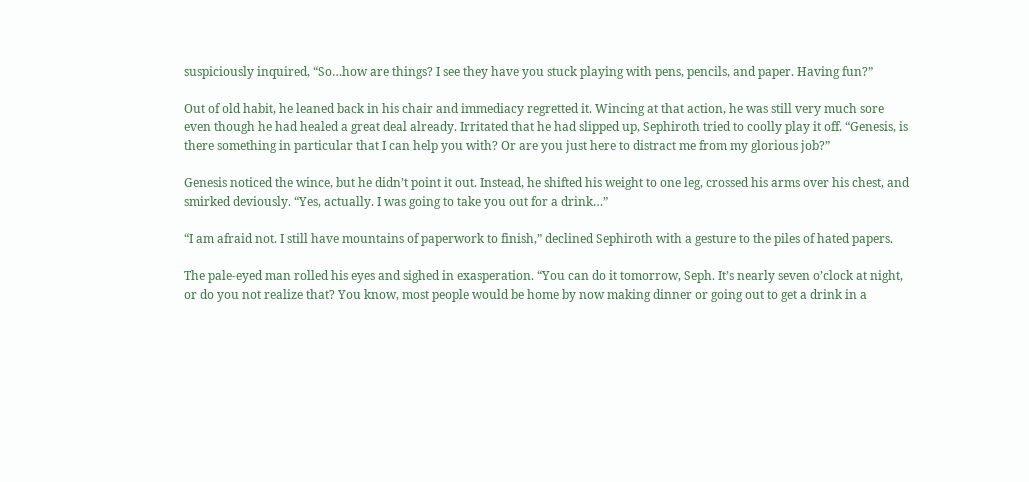suspiciously inquired, “So…how are things? I see they have you stuck playing with pens, pencils, and paper. Having fun?”

Out of old habit, he leaned back in his chair and immediacy regretted it. Wincing at that action, he was still very much sore even though he had healed a great deal already. Irritated that he had slipped up, Sephiroth tried to coolly play it off. “Genesis, is there something in particular that I can help you with? Or are you just here to distract me from my glorious job?”

Genesis noticed the wince, but he didn’t point it out. Instead, he shifted his weight to one leg, crossed his arms over his chest, and smirked deviously. “Yes, actually. I was going to take you out for a drink…”

“I am afraid not. I still have mountains of paperwork to finish,” declined Sephiroth with a gesture to the piles of hated papers.

The pale-eyed man rolled his eyes and sighed in exasperation. “You can do it tomorrow, Seph. It’s nearly seven o’clock at night, or do you not realize that? You know, most people would be home by now making dinner or going out to get a drink in a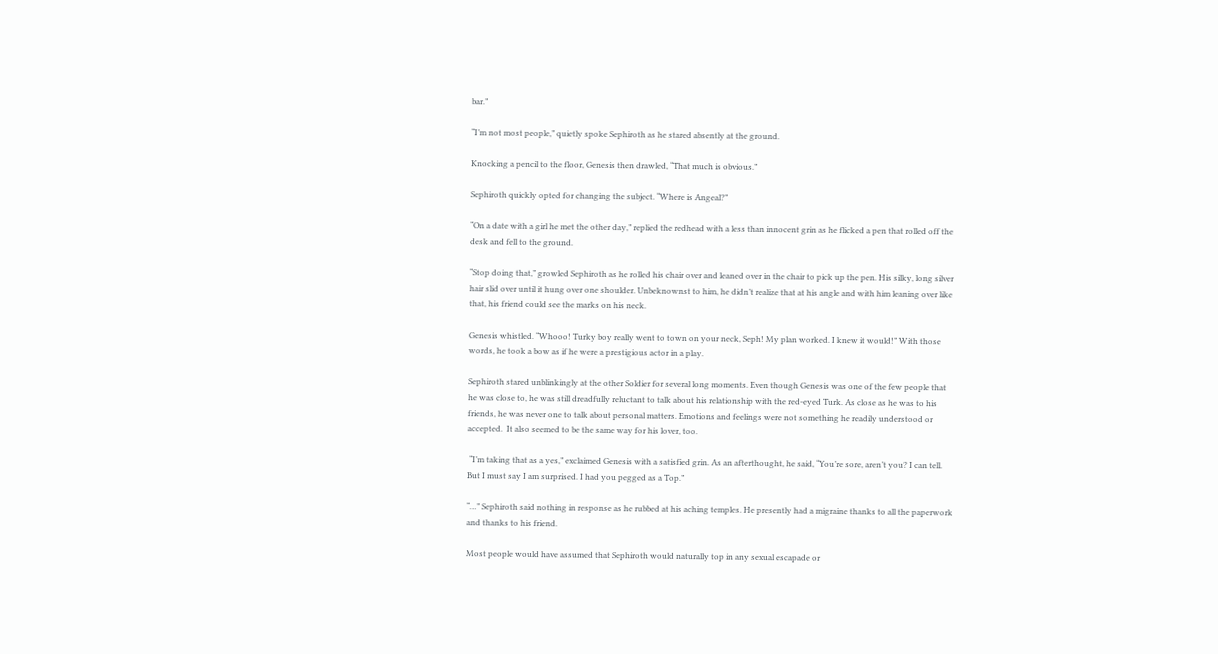bar.”

“I’m not most people,” quietly spoke Sephiroth as he stared absently at the ground.

Knocking a pencil to the floor, Genesis then drawled, “That much is obvious.”

Sephiroth quickly opted for changing the subject. “Where is Angeal?”

“On a date with a girl he met the other day,” replied the redhead with a less than innocent grin as he flicked a pen that rolled off the desk and fell to the ground.

“Stop doing that,” growled Sephiroth as he rolled his chair over and leaned over in the chair to pick up the pen. His silky, long silver hair slid over until it hung over one shoulder. Unbeknownst to him, he didn’t realize that at his angle and with him leaning over like that, his friend could see the marks on his neck.

Genesis whistled. “Whooo! Turky boy really went to town on your neck, Seph! My plan worked. I knew it would!” With those words, he took a bow as if he were a prestigious actor in a play.

Sephiroth stared unblinkingly at the other Soldier for several long moments. Even though Genesis was one of the few people that he was close to, he was still dreadfully reluctant to talk about his relationship with the red-eyed Turk. As close as he was to his friends, he was never one to talk about personal matters. Emotions and feelings were not something he readily understood or accepted.  It also seemed to be the same way for his lover, too.

 “I’m taking that as a yes,” exclaimed Genesis with a satisfied grin. As an afterthought, he said, “You’re sore, aren’t you? I can tell. But I must say I am surprised. I had you pegged as a Top.”

“…” Sephiroth said nothing in response as he rubbed at his aching temples. He presently had a migraine thanks to all the paperwork and thanks to his friend.

Most people would have assumed that Sephiroth would naturally top in any sexual escapade or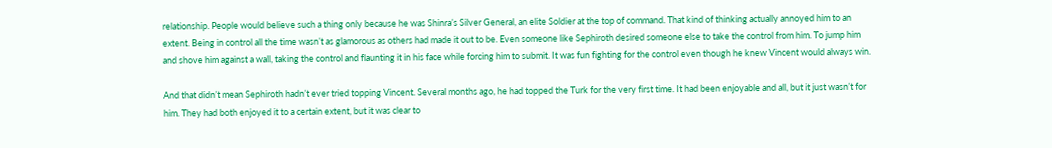relationship. People would believe such a thing only because he was Shinra’s Silver General, an elite Soldier at the top of command. That kind of thinking actually annoyed him to an extent. Being in control all the time wasn’t as glamorous as others had made it out to be. Even someone like Sephiroth desired someone else to take the control from him. To jump him and shove him against a wall, taking the control and flaunting it in his face while forcing him to submit. It was fun fighting for the control even though he knew Vincent would always win.

And that didn’t mean Sephiroth hadn’t ever tried topping Vincent. Several months ago, he had topped the Turk for the very first time. It had been enjoyable and all, but it just wasn’t for him. They had both enjoyed it to a certain extent, but it was clear to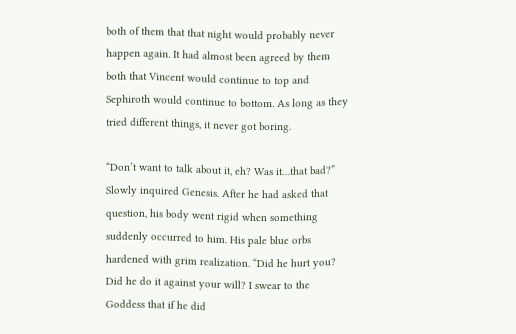both of them that that night would probably never happen again. It had almost been agreed by them both that Vincent would continue to top and Sephiroth would continue to bottom. As long as they tried different things, it never got boring.

“Don’t want to talk about it, eh? Was it…that bad?” Slowly inquired Genesis. After he had asked that question, his body went rigid when something suddenly occurred to him. His pale blue orbs hardened with grim realization. “Did he hurt you? Did he do it against your will? I swear to the Goddess that if he did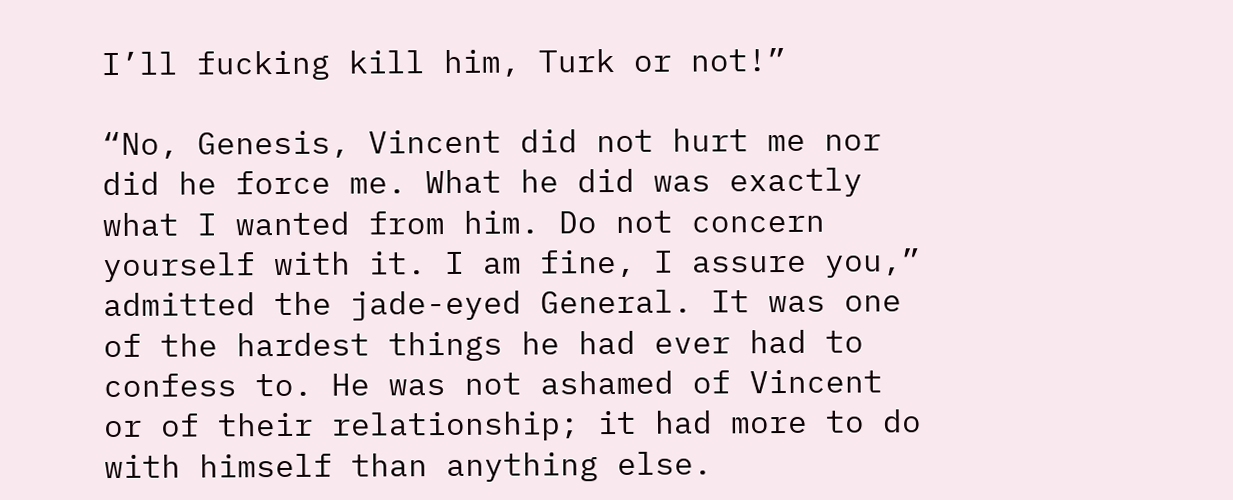I’ll fucking kill him, Turk or not!”

“No, Genesis, Vincent did not hurt me nor did he force me. What he did was exactly what I wanted from him. Do not concern yourself with it. I am fine, I assure you,” admitted the jade-eyed General. It was one of the hardest things he had ever had to confess to. He was not ashamed of Vincent or of their relationship; it had more to do with himself than anything else.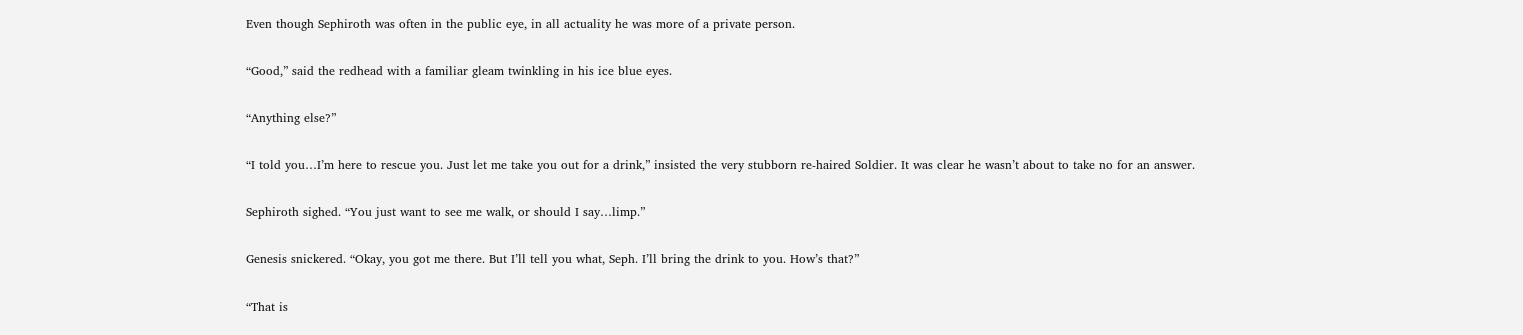Even though Sephiroth was often in the public eye, in all actuality he was more of a private person.

“Good,” said the redhead with a familiar gleam twinkling in his ice blue eyes.

“Anything else?”

“I told you…I’m here to rescue you. Just let me take you out for a drink,” insisted the very stubborn re-haired Soldier. It was clear he wasn’t about to take no for an answer.

Sephiroth sighed. “You just want to see me walk, or should I say…limp.”

Genesis snickered. “Okay, you got me there. But I’ll tell you what, Seph. I’ll bring the drink to you. How’s that?”

“That is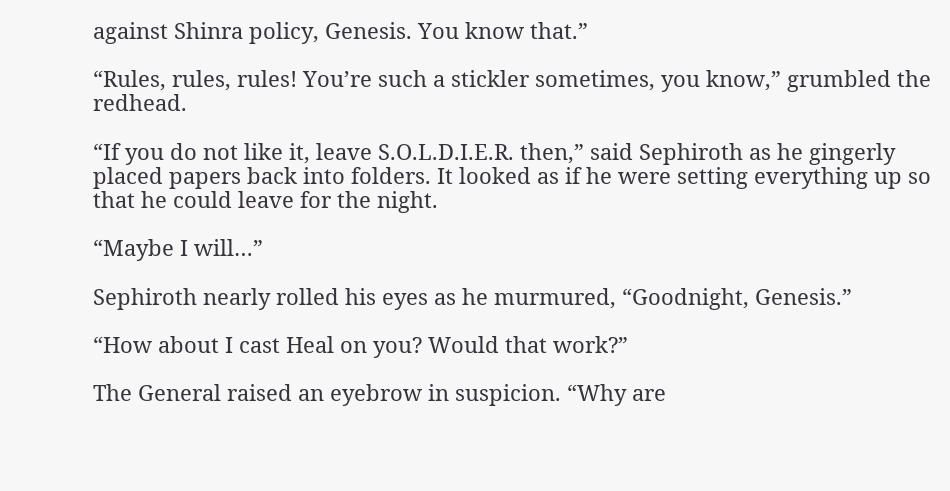against Shinra policy, Genesis. You know that.”

“Rules, rules, rules! You’re such a stickler sometimes, you know,” grumbled the redhead.

“If you do not like it, leave S.O.L.D.I.E.R. then,” said Sephiroth as he gingerly placed papers back into folders. It looked as if he were setting everything up so that he could leave for the night.

“Maybe I will…”

Sephiroth nearly rolled his eyes as he murmured, “Goodnight, Genesis.”

“How about I cast Heal on you? Would that work?”

The General raised an eyebrow in suspicion. “Why are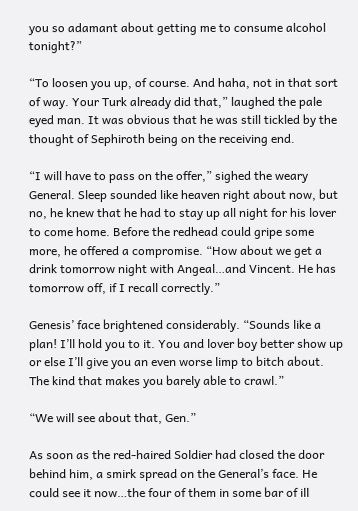you so adamant about getting me to consume alcohol tonight?”

“To loosen you up, of course. And haha, not in that sort of way. Your Turk already did that,” laughed the pale eyed man. It was obvious that he was still tickled by the thought of Sephiroth being on the receiving end.

“I will have to pass on the offer,” sighed the weary General. Sleep sounded like heaven right about now, but no, he knew that he had to stay up all night for his lover to come home. Before the redhead could gripe some more, he offered a compromise. “How about we get a drink tomorrow night with Angeal…and Vincent. He has tomorrow off, if I recall correctly.”

Genesis’ face brightened considerably. “Sounds like a plan! I’ll hold you to it. You and lover boy better show up or else I’ll give you an even worse limp to bitch about. The kind that makes you barely able to crawl.”

“We will see about that, Gen.”

As soon as the red-haired Soldier had closed the door behind him, a smirk spread on the General’s face. He could see it now…the four of them in some bar of ill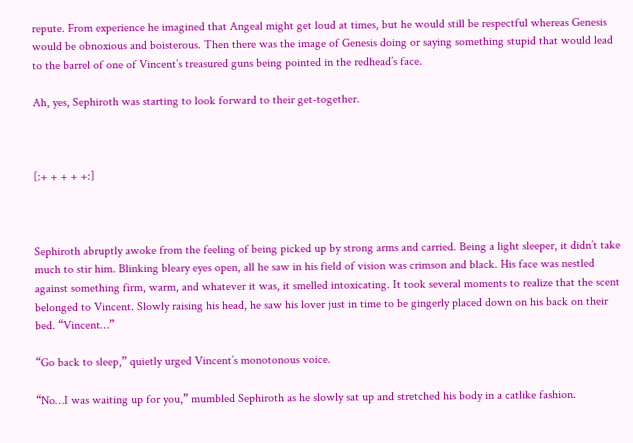repute. From experience he imagined that Angeal might get loud at times, but he would still be respectful whereas Genesis would be obnoxious and boisterous. Then there was the image of Genesis doing or saying something stupid that would lead to the barrel of one of Vincent’s treasured guns being pointed in the redhead’s face.

Ah, yes, Sephiroth was starting to look forward to their get-together.



[:+ + + + +:]



Sephiroth abruptly awoke from the feeling of being picked up by strong arms and carried. Being a light sleeper, it didn’t take much to stir him. Blinking bleary eyes open, all he saw in his field of vision was crimson and black. His face was nestled against something firm, warm, and whatever it was, it smelled intoxicating. It took several moments to realize that the scent belonged to Vincent. Slowly raising his head, he saw his lover just in time to be gingerly placed down on his back on their bed. “Vincent…”

“Go back to sleep,” quietly urged Vincent’s monotonous voice.

“No…I was waiting up for you,” mumbled Sephiroth as he slowly sat up and stretched his body in a catlike fashion.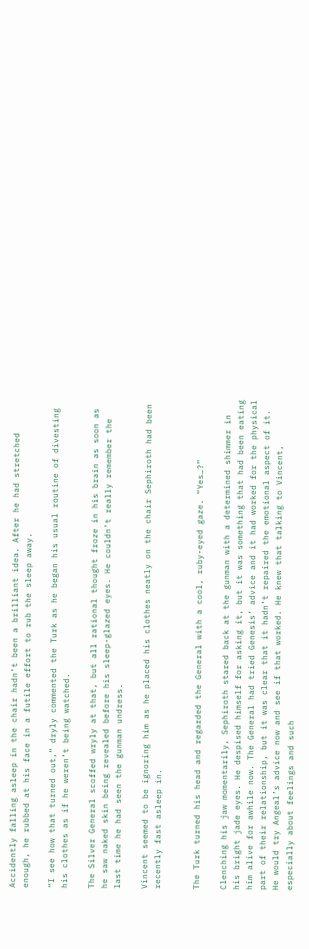Accidently falling asleep in the chair hadn’t been a brilliant idea. After he had stretched enough, he rubbed at his face in a futile effort to rub the sleep away.

“I see how that turned out,” dryly commented the Turk as he began his usual routine of divesting his clothes as if he weren’t being watched.

The Silver General scoffed wryly at that, but all rational thought froze in his brain as soon as he saw naked skin being revealed before his sleep-glazed eyes. He couldn’t really remember the last time he had seen the gunman undress.

Vincent seemed to be ignoring him as he placed his clothes neatly on the chair Sephiroth had been recently fast asleep in.


The Turk turned his head and regarded the General with a cool, ruby-eyed gaze. “Yes…?”

Clenching his jaw momentarily, Sephiroth stared back at the gunman with a determined shimmer in his bright jade eyes. He despised himself for asking it, but it was something that had been eating him alive for awhile now. The General had tried Genesis’ advice and it had worked for the physical part of their relationship, but it was clear that it hadn’t repaired the emotional aspect of it. He would try Angeal’s advice now and see if that worked. He knew that talking to Vincent, especially about feelings and such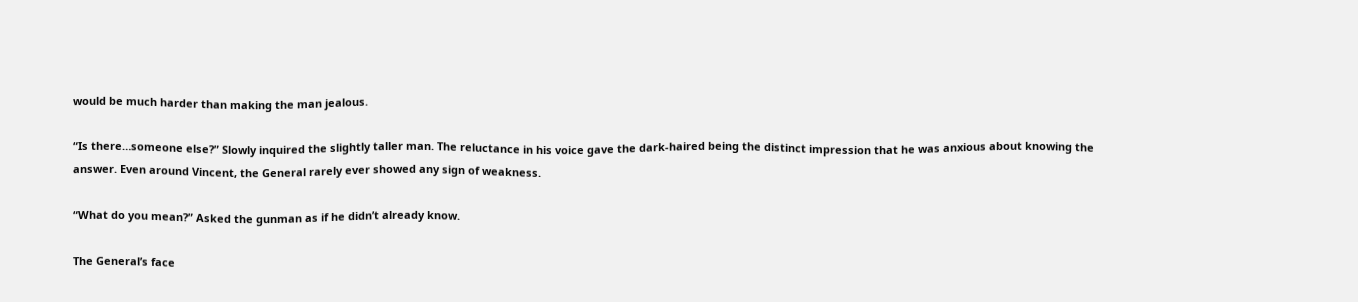would be much harder than making the man jealous.

“Is there…someone else?” Slowly inquired the slightly taller man. The reluctance in his voice gave the dark-haired being the distinct impression that he was anxious about knowing the answer. Even around Vincent, the General rarely ever showed any sign of weakness.

“What do you mean?” Asked the gunman as if he didn’t already know.

The General’s face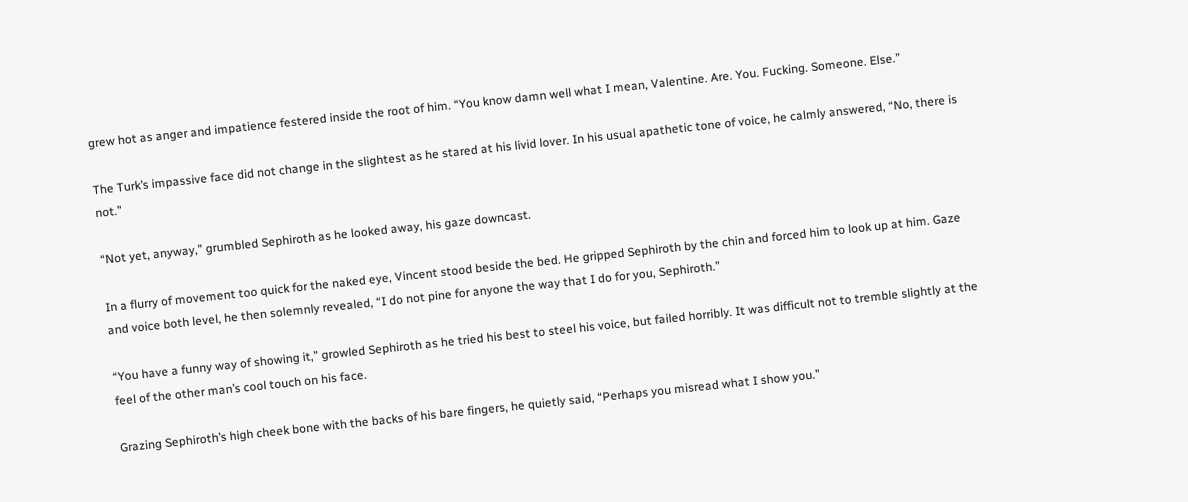grew hot as anger and impatience festered inside the root of him. “You know damn well what I mean, Valentine. Are. You. Fucking. Someone. Else.”

The Turk’s impassive face did not change in the slightest as he stared at his livid lover. In his usual apathetic tone of voice, he calmly answered, “No, there is not.”

“Not yet, anyway,” grumbled Sephiroth as he looked away, his gaze downcast.

In a flurry of movement too quick for the naked eye, Vincent stood beside the bed. He gripped Sephiroth by the chin and forced him to look up at him. Gaze and voice both level, he then solemnly revealed, “I do not pine for anyone the way that I do for you, Sephiroth.”

“You have a funny way of showing it,” growled Sephiroth as he tried his best to steel his voice, but failed horribly. It was difficult not to tremble slightly at the feel of the other man’s cool touch on his face.

Grazing Sephiroth’s high cheek bone with the backs of his bare fingers, he quietly said, “Perhaps you misread what I show you.”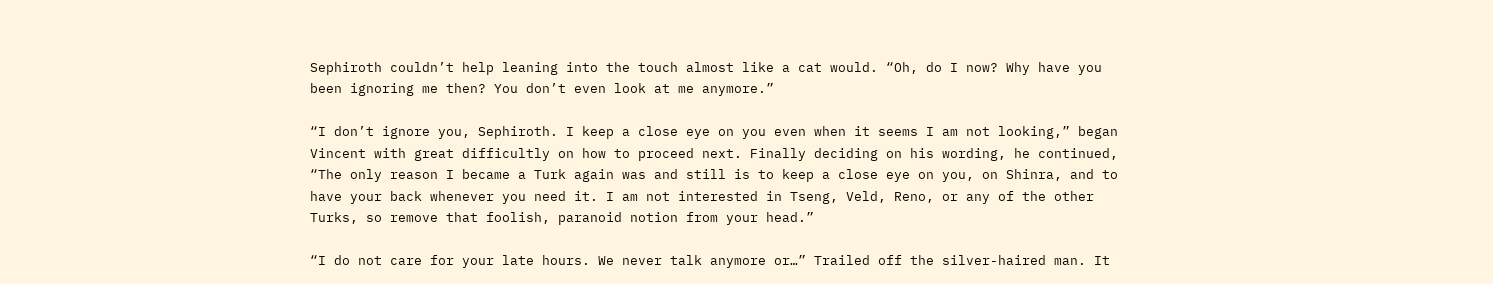Sephiroth couldn’t help leaning into the touch almost like a cat would. “Oh, do I now? Why have you been ignoring me then? You don’t even look at me anymore.”

“I don’t ignore you, Sephiroth. I keep a close eye on you even when it seems I am not looking,” began Vincent with great difficultly on how to proceed next. Finally deciding on his wording, he continued, “The only reason I became a Turk again was and still is to keep a close eye on you, on Shinra, and to have your back whenever you need it. I am not interested in Tseng, Veld, Reno, or any of the other Turks, so remove that foolish, paranoid notion from your head.”

“I do not care for your late hours. We never talk anymore or…” Trailed off the silver-haired man. It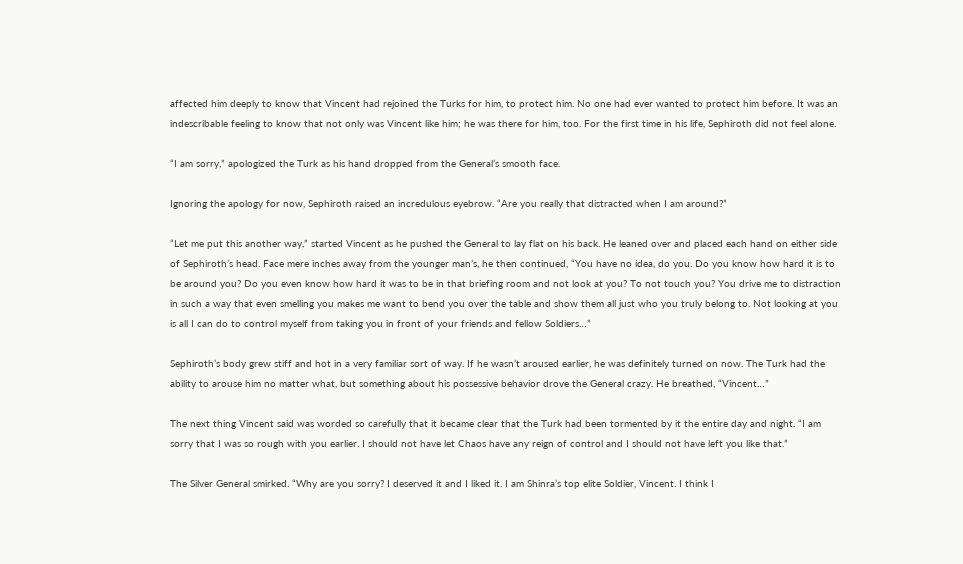affected him deeply to know that Vincent had rejoined the Turks for him, to protect him. No one had ever wanted to protect him before. It was an indescribable feeling to know that not only was Vincent like him; he was there for him, too. For the first time in his life, Sephiroth did not feel alone.

“I am sorry,” apologized the Turk as his hand dropped from the General’s smooth face.

Ignoring the apology for now, Sephiroth raised an incredulous eyebrow. “Are you really that distracted when I am around?”

“Let me put this another way,” started Vincent as he pushed the General to lay flat on his back. He leaned over and placed each hand on either side of Sephiroth’s head. Face mere inches away from the younger man’s, he then continued, “You have no idea, do you. Do you know how hard it is to be around you? Do you even know how hard it was to be in that briefing room and not look at you? To not touch you? You drive me to distraction in such a way that even smelling you makes me want to bend you over the table and show them all just who you truly belong to. Not looking at you is all I can do to control myself from taking you in front of your friends and fellow Soldiers…”

Sephiroth’s body grew stiff and hot in a very familiar sort of way. If he wasn’t aroused earlier, he was definitely turned on now. The Turk had the ability to arouse him no matter what, but something about his possessive behavior drove the General crazy. He breathed, “Vincent…”

The next thing Vincent said was worded so carefully that it became clear that the Turk had been tormented by it the entire day and night. “I am sorry that I was so rough with you earlier. I should not have let Chaos have any reign of control and I should not have left you like that.”

The Silver General smirked. “Why are you sorry? I deserved it and I liked it. I am Shinra’s top elite Soldier, Vincent. I think I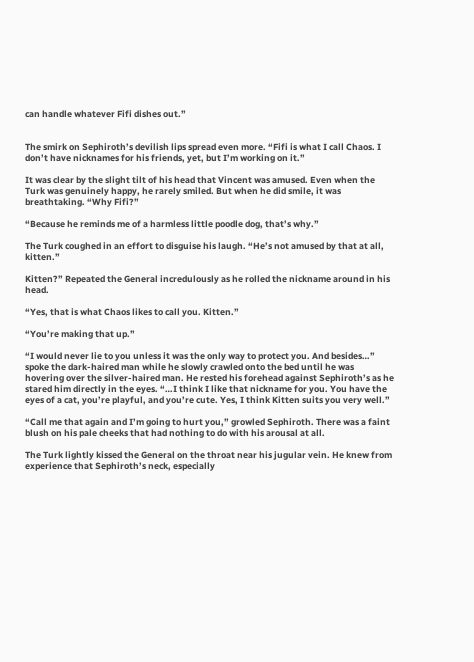can handle whatever Fifi dishes out.”


The smirk on Sephiroth’s devilish lips spread even more. “Fifi is what I call Chaos. I don’t have nicknames for his friends, yet, but I’m working on it.”

It was clear by the slight tilt of his head that Vincent was amused. Even when the Turk was genuinely happy, he rarely smiled. But when he did smile, it was breathtaking. “Why Fifi?”

“Because he reminds me of a harmless little poodle dog, that’s why.”

The Turk coughed in an effort to disguise his laugh. “He’s not amused by that at all, kitten.”

Kitten?” Repeated the General incredulously as he rolled the nickname around in his head.

“Yes, that is what Chaos likes to call you. Kitten.”

“You’re making that up.”

“I would never lie to you unless it was the only way to protect you. And besides…” spoke the dark-haired man while he slowly crawled onto the bed until he was hovering over the silver-haired man. He rested his forehead against Sephiroth’s as he stared him directly in the eyes. “…I think I like that nickname for you. You have the eyes of a cat, you’re playful, and you’re cute. Yes, I think Kitten suits you very well.”

“Call me that again and I’m going to hurt you,” growled Sephiroth. There was a faint blush on his pale cheeks that had nothing to do with his arousal at all.

The Turk lightly kissed the General on the throat near his jugular vein. He knew from experience that Sephiroth’s neck, especially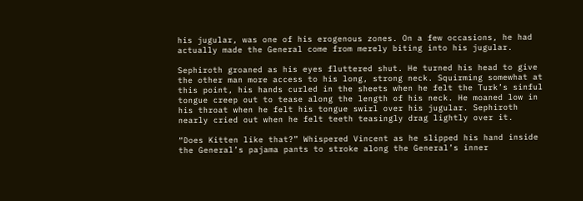his jugular, was one of his erogenous zones. On a few occasions, he had actually made the General come from merely biting into his jugular.

Sephiroth groaned as his eyes fluttered shut. He turned his head to give the other man more access to his long, strong neck. Squirming somewhat at this point, his hands curled in the sheets when he felt the Turk’s sinful tongue creep out to tease along the length of his neck. He moaned low in his throat when he felt his tongue swirl over his jugular. Sephiroth nearly cried out when he felt teeth teasingly drag lightly over it.

“Does Kitten like that?” Whispered Vincent as he slipped his hand inside the General’s pajama pants to stroke along the General’s inner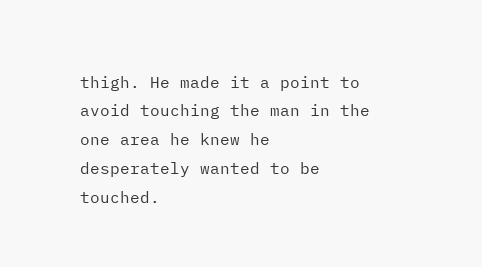thigh. He made it a point to avoid touching the man in the one area he knew he desperately wanted to be touched.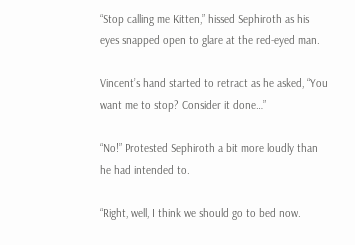“Stop calling me Kitten,” hissed Sephiroth as his eyes snapped open to glare at the red-eyed man.

Vincent’s hand started to retract as he asked, “You want me to stop? Consider it done…”

“No!” Protested Sephiroth a bit more loudly than he had intended to.

“Right, well, I think we should go to bed now.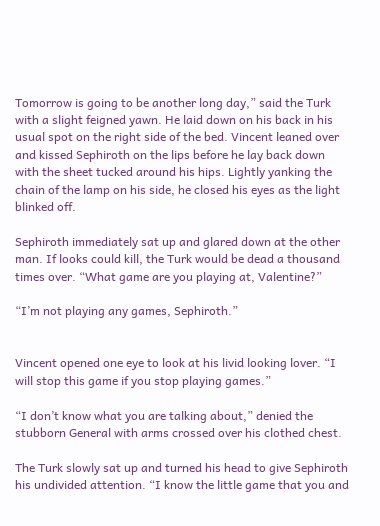Tomorrow is going to be another long day,” said the Turk with a slight feigned yawn. He laid down on his back in his usual spot on the right side of the bed. Vincent leaned over and kissed Sephiroth on the lips before he lay back down with the sheet tucked around his hips. Lightly yanking the chain of the lamp on his side, he closed his eyes as the light blinked off.

Sephiroth immediately sat up and glared down at the other man. If looks could kill, the Turk would be dead a thousand times over. “What game are you playing at, Valentine?”

“I’m not playing any games, Sephiroth.”


Vincent opened one eye to look at his livid looking lover. “I will stop this game if you stop playing games.”

“I don’t know what you are talking about,” denied the stubborn General with arms crossed over his clothed chest.

The Turk slowly sat up and turned his head to give Sephiroth his undivided attention. “I know the little game that you and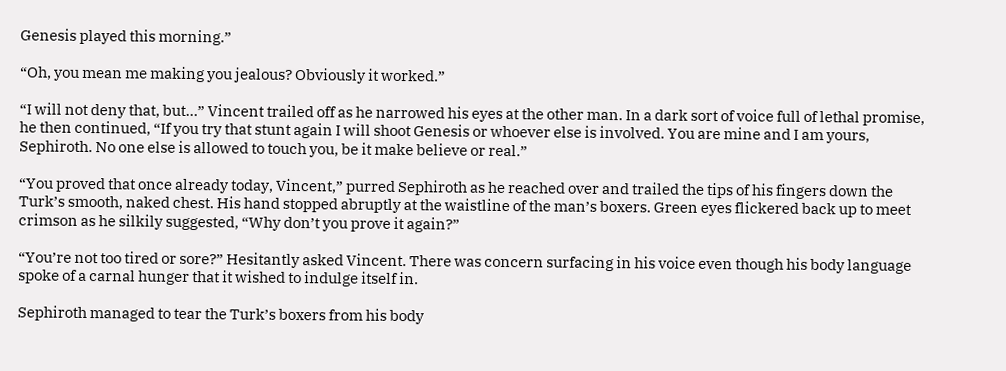Genesis played this morning.”

“Oh, you mean me making you jealous? Obviously it worked.”

“I will not deny that, but…” Vincent trailed off as he narrowed his eyes at the other man. In a dark sort of voice full of lethal promise, he then continued, “If you try that stunt again I will shoot Genesis or whoever else is involved. You are mine and I am yours, Sephiroth. No one else is allowed to touch you, be it make believe or real.”

“You proved that once already today, Vincent,” purred Sephiroth as he reached over and trailed the tips of his fingers down the Turk’s smooth, naked chest. His hand stopped abruptly at the waistline of the man’s boxers. Green eyes flickered back up to meet crimson as he silkily suggested, “Why don’t you prove it again?”

“You’re not too tired or sore?” Hesitantly asked Vincent. There was concern surfacing in his voice even though his body language spoke of a carnal hunger that it wished to indulge itself in.

Sephiroth managed to tear the Turk’s boxers from his body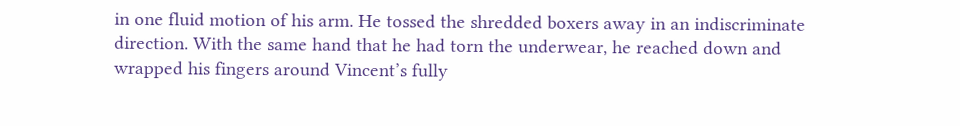in one fluid motion of his arm. He tossed the shredded boxers away in an indiscriminate direction. With the same hand that he had torn the underwear, he reached down and wrapped his fingers around Vincent’s fully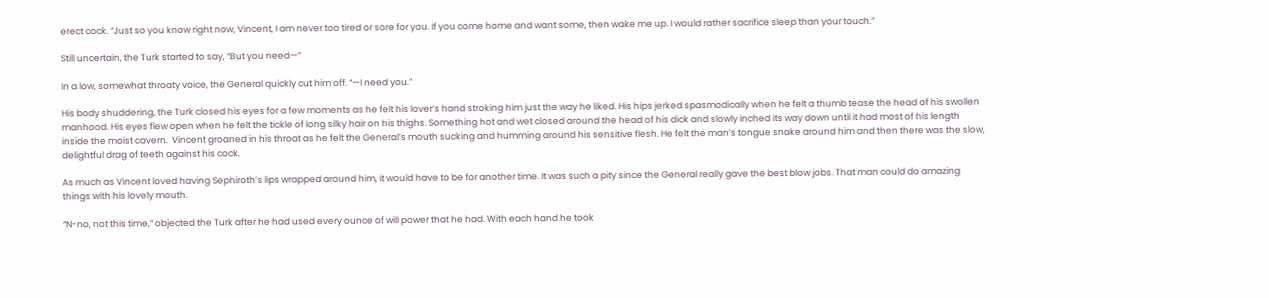erect cock. “Just so you know right now, Vincent, I am never too tired or sore for you. If you come home and want some, then wake me up. I would rather sacrifice sleep than your touch.”

Still uncertain, the Turk started to say, “But you need—“

In a low, somewhat throaty voice, the General quickly cut him off. “—I need you.”

His body shuddering, the Turk closed his eyes for a few moments as he felt his lover’s hand stroking him just the way he liked. His hips jerked spasmodically when he felt a thumb tease the head of his swollen manhood. His eyes flew open when he felt the tickle of long silky hair on his thighs. Something hot and wet closed around the head of his dick and slowly inched its way down until it had most of his length inside the moist cavern.  Vincent groaned in his throat as he felt the General’s mouth sucking and humming around his sensitive flesh. He felt the man’s tongue snake around him and then there was the slow, delightful drag of teeth against his cock.

As much as Vincent loved having Sephiroth’s lips wrapped around him, it would have to be for another time. It was such a pity since the General really gave the best blow jobs. That man could do amazing things with his lovely mouth.

“N-no, not this time,” objected the Turk after he had used every ounce of will power that he had. With each hand he took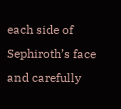each side of Sephiroth’s face and carefully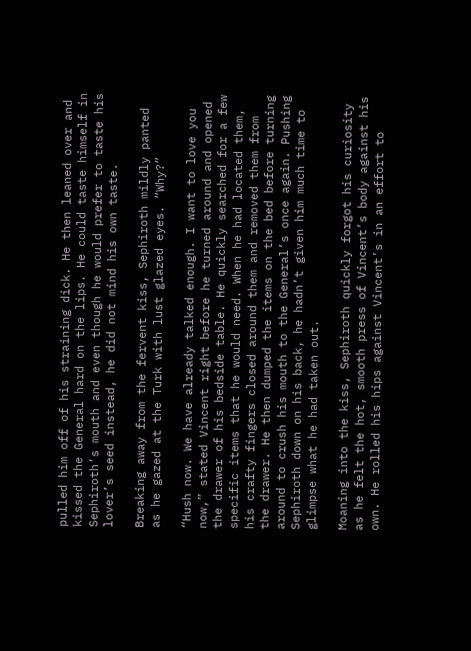pulled him off of his straining dick. He then leaned over and kissed the General hard on the lips. He could taste himself in Sephiroth’s mouth and even though he would prefer to taste his lover’s seed instead, he did not mind his own taste.

Breaking away from the fervent kiss, Sephiroth mildly panted as he gazed at the Turk with lust glazed eyes. “Why?”

“Hush now. We have already talked enough. I want to love you now,” stated Vincent right before he turned around and opened the drawer of his bedside table. He quickly searched for a few specific items that he would need. When he had located them, his crafty fingers closed around them and removed them from the drawer. He then dumped the items on the bed before turning around to crush his mouth to the General’s once again. Pushing Sephiroth down on his back, he hadn’t given him much time to glimpse what he had taken out.

Moaning into the kiss, Sephiroth quickly forgot his curiosity as he felt the hot, smooth press of Vincent’s body against his own. He rolled his hips against Vincent’s in an effort to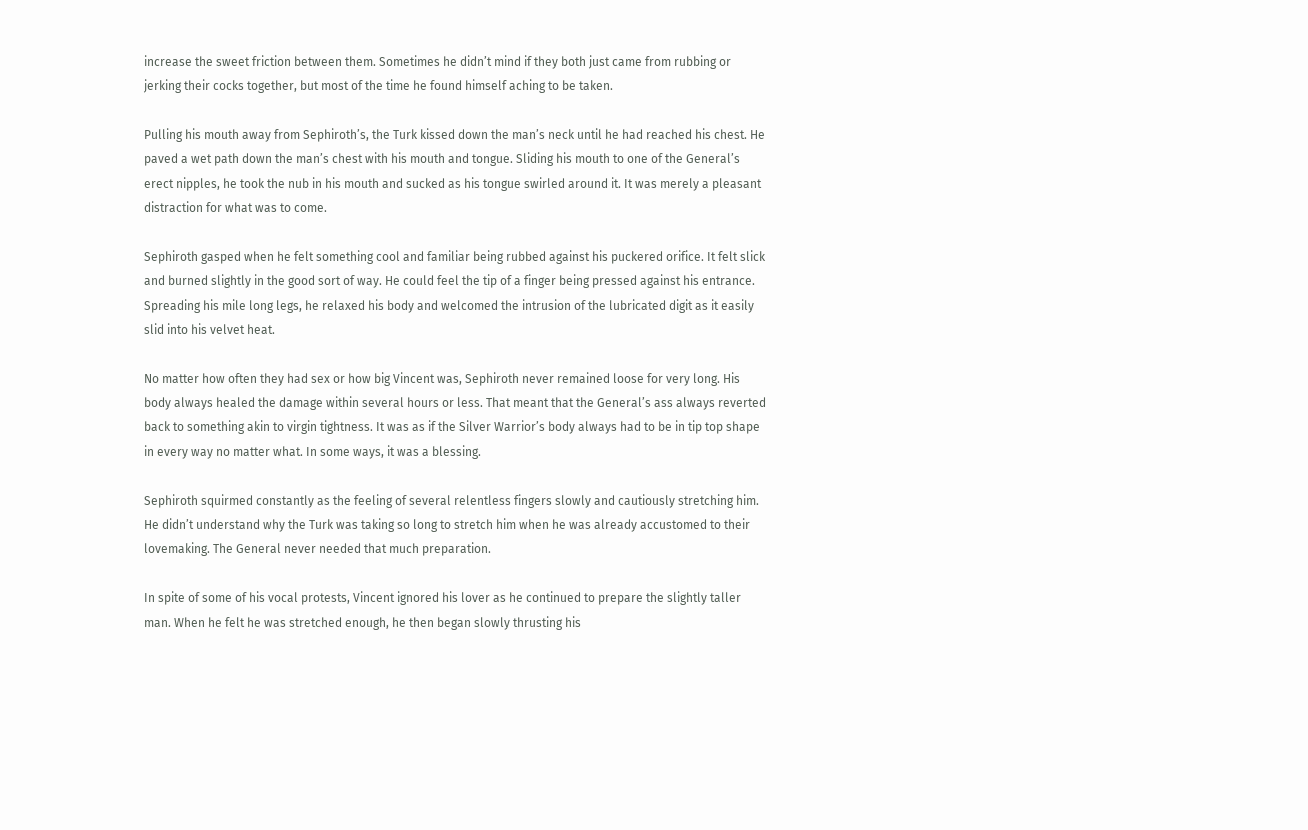increase the sweet friction between them. Sometimes he didn’t mind if they both just came from rubbing or jerking their cocks together, but most of the time he found himself aching to be taken.

Pulling his mouth away from Sephiroth’s, the Turk kissed down the man’s neck until he had reached his chest. He paved a wet path down the man’s chest with his mouth and tongue. Sliding his mouth to one of the General’s erect nipples, he took the nub in his mouth and sucked as his tongue swirled around it. It was merely a pleasant distraction for what was to come.

Sephiroth gasped when he felt something cool and familiar being rubbed against his puckered orifice. It felt slick and burned slightly in the good sort of way. He could feel the tip of a finger being pressed against his entrance. Spreading his mile long legs, he relaxed his body and welcomed the intrusion of the lubricated digit as it easily slid into his velvet heat.

No matter how often they had sex or how big Vincent was, Sephiroth never remained loose for very long. His body always healed the damage within several hours or less. That meant that the General’s ass always reverted back to something akin to virgin tightness. It was as if the Silver Warrior’s body always had to be in tip top shape in every way no matter what. In some ways, it was a blessing.

Sephiroth squirmed constantly as the feeling of several relentless fingers slowly and cautiously stretching him. He didn’t understand why the Turk was taking so long to stretch him when he was already accustomed to their lovemaking. The General never needed that much preparation.

In spite of some of his vocal protests, Vincent ignored his lover as he continued to prepare the slightly taller man. When he felt he was stretched enough, he then began slowly thrusting his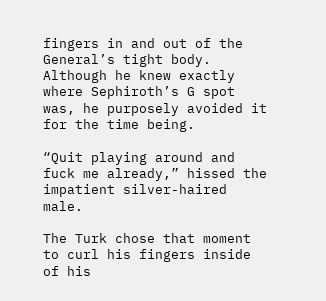fingers in and out of the General’s tight body. Although he knew exactly where Sephiroth’s G spot was, he purposely avoided it for the time being.

“Quit playing around and fuck me already,” hissed the impatient silver-haired male.

The Turk chose that moment to curl his fingers inside of his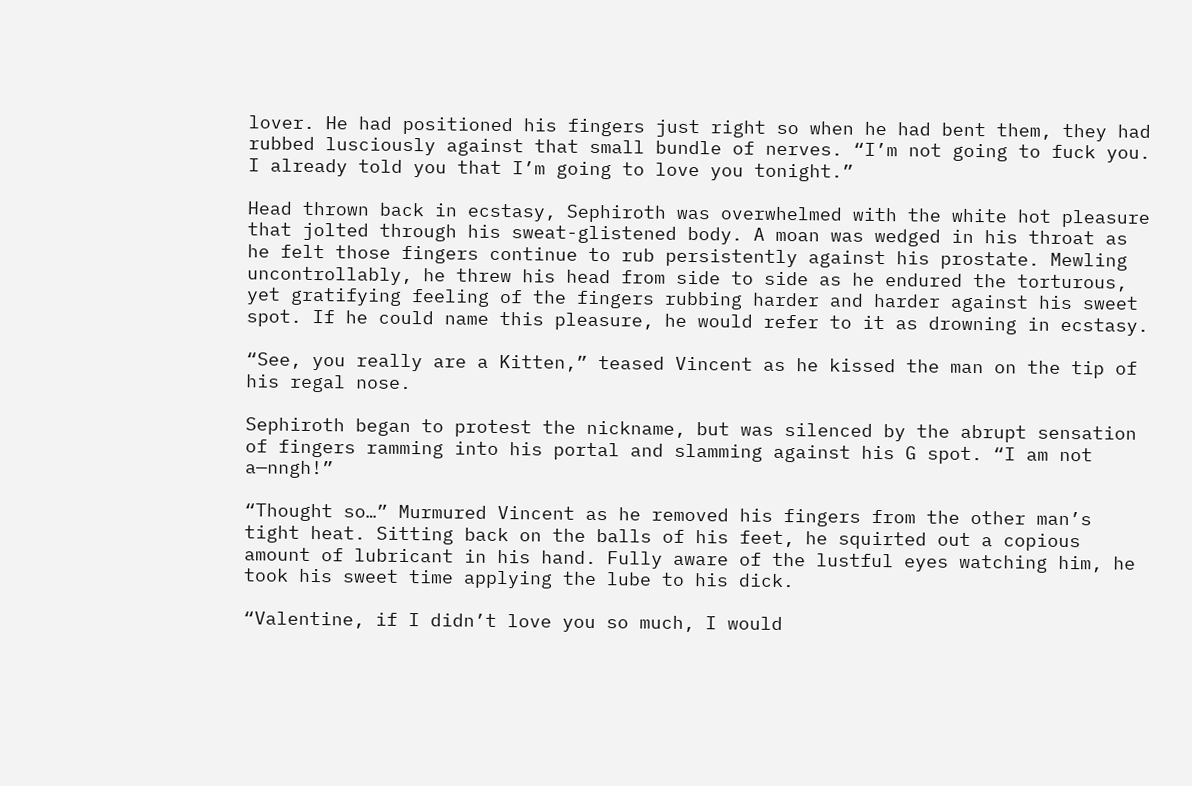lover. He had positioned his fingers just right so when he had bent them, they had rubbed lusciously against that small bundle of nerves. “I’m not going to fuck you. I already told you that I’m going to love you tonight.”

Head thrown back in ecstasy, Sephiroth was overwhelmed with the white hot pleasure that jolted through his sweat-glistened body. A moan was wedged in his throat as he felt those fingers continue to rub persistently against his prostate. Mewling uncontrollably, he threw his head from side to side as he endured the torturous, yet gratifying feeling of the fingers rubbing harder and harder against his sweet spot. If he could name this pleasure, he would refer to it as drowning in ecstasy.

“See, you really are a Kitten,” teased Vincent as he kissed the man on the tip of his regal nose.

Sephiroth began to protest the nickname, but was silenced by the abrupt sensation of fingers ramming into his portal and slamming against his G spot. “I am not a—nngh!”

“Thought so…” Murmured Vincent as he removed his fingers from the other man’s tight heat. Sitting back on the balls of his feet, he squirted out a copious amount of lubricant in his hand. Fully aware of the lustful eyes watching him, he took his sweet time applying the lube to his dick.

“Valentine, if I didn’t love you so much, I would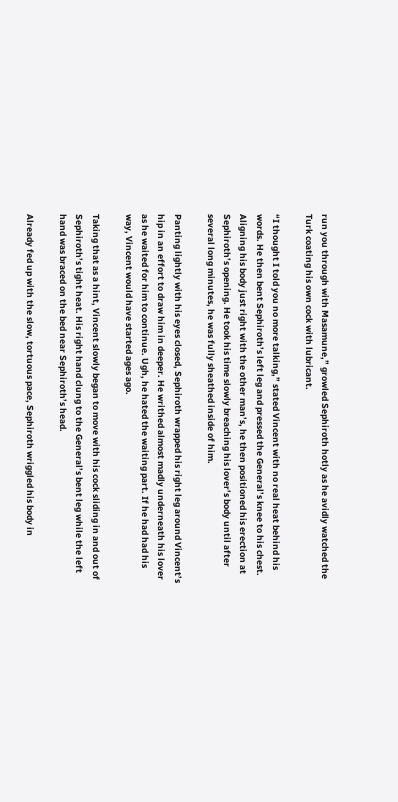run you through with Masamune,” growled Sephiroth hotly as he avidly watched the Turk coating his own cock with lubricant.

“I thought I told you no more talking,” stated Vincent with no real heat behind his words. He then bent Sephiroth’s left leg and pressed the General’s knee to his chest. Aligning his body just right with the other man’s, he then positioned his erection at Sephiroth’s opening. He took his time slowly breaching his lover’s body until after several long minutes, he was fully sheathed inside of him.

Panting lightly with his eyes closed, Sephiroth wrapped his right leg around Vincent’s hip in an effort to draw him in deeper. He writhed almost madly underneath his lover as he waited for him to continue. Ugh, he hated the waiting part. If he had had his way, Vincent would have started ages ago.

Taking that as a hint, Vincent slowly began to move with his cock sliding in and out of Sephiroth’s tight heat. His right hand clung to the General’s bent leg while the left hand was braced on the bed near Sephiroth’s head.

Already fed up with the slow, tortuous pace, Sephiroth wriggled his body in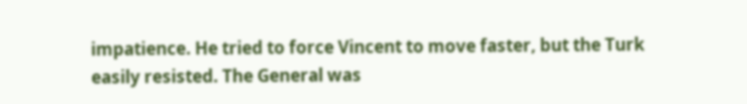impatience. He tried to force Vincent to move faster, but the Turk easily resisted. The General was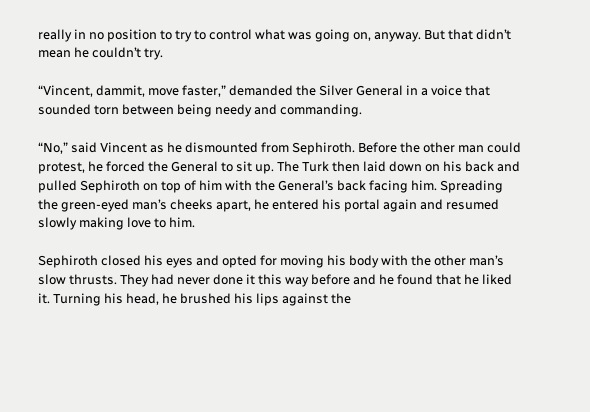really in no position to try to control what was going on, anyway. But that didn’t mean he couldn’t try.

“Vincent, dammit, move faster,” demanded the Silver General in a voice that sounded torn between being needy and commanding.

“No,” said Vincent as he dismounted from Sephiroth. Before the other man could protest, he forced the General to sit up. The Turk then laid down on his back and pulled Sephiroth on top of him with the General’s back facing him. Spreading the green-eyed man’s cheeks apart, he entered his portal again and resumed slowly making love to him.

Sephiroth closed his eyes and opted for moving his body with the other man’s slow thrusts. They had never done it this way before and he found that he liked it. Turning his head, he brushed his lips against the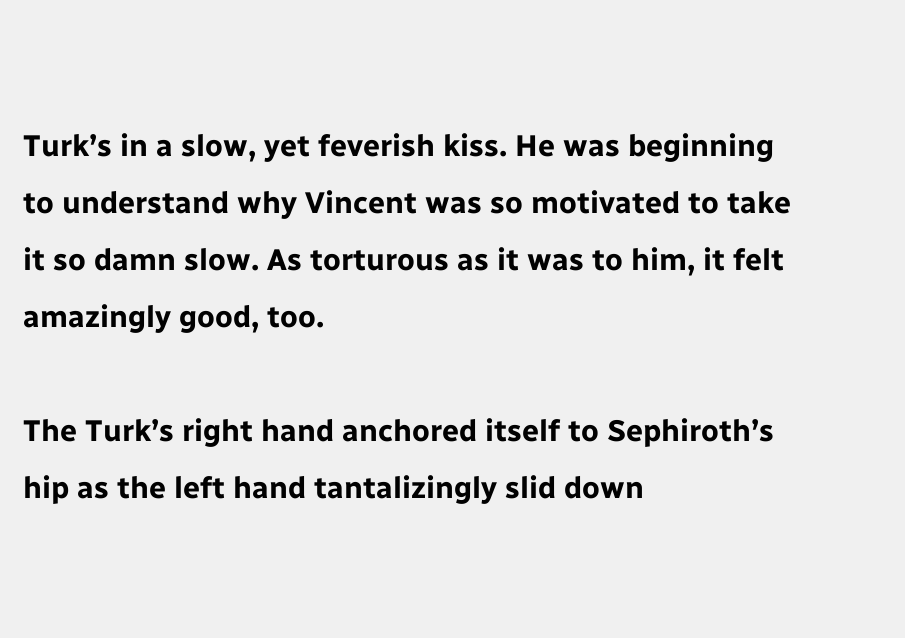Turk’s in a slow, yet feverish kiss. He was beginning to understand why Vincent was so motivated to take it so damn slow. As torturous as it was to him, it felt amazingly good, too.

The Turk’s right hand anchored itself to Sephiroth’s hip as the left hand tantalizingly slid down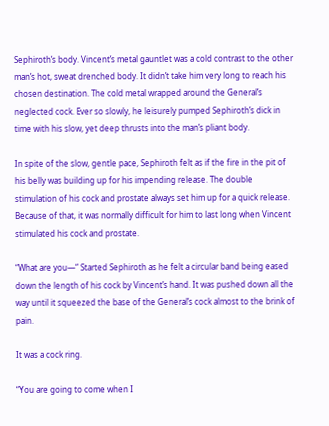Sephiroth’s body. Vincent’s metal gauntlet was a cold contrast to the other man’s hot, sweat drenched body. It didn’t take him very long to reach his chosen destination. The cold metal wrapped around the General’s neglected cock. Ever so slowly, he leisurely pumped Sephiroth’s dick in time with his slow, yet deep thrusts into the man’s pliant body.

In spite of the slow, gentle pace, Sephiroth felt as if the fire in the pit of his belly was building up for his impending release. The double stimulation of his cock and prostate always set him up for a quick release. Because of that, it was normally difficult for him to last long when Vincent stimulated his cock and prostate.

“What are you—“ Started Sephiroth as he felt a circular band being eased down the length of his cock by Vincent’s hand. It was pushed down all the way until it squeezed the base of the General’s cock almost to the brink of pain.

It was a cock ring.

“You are going to come when I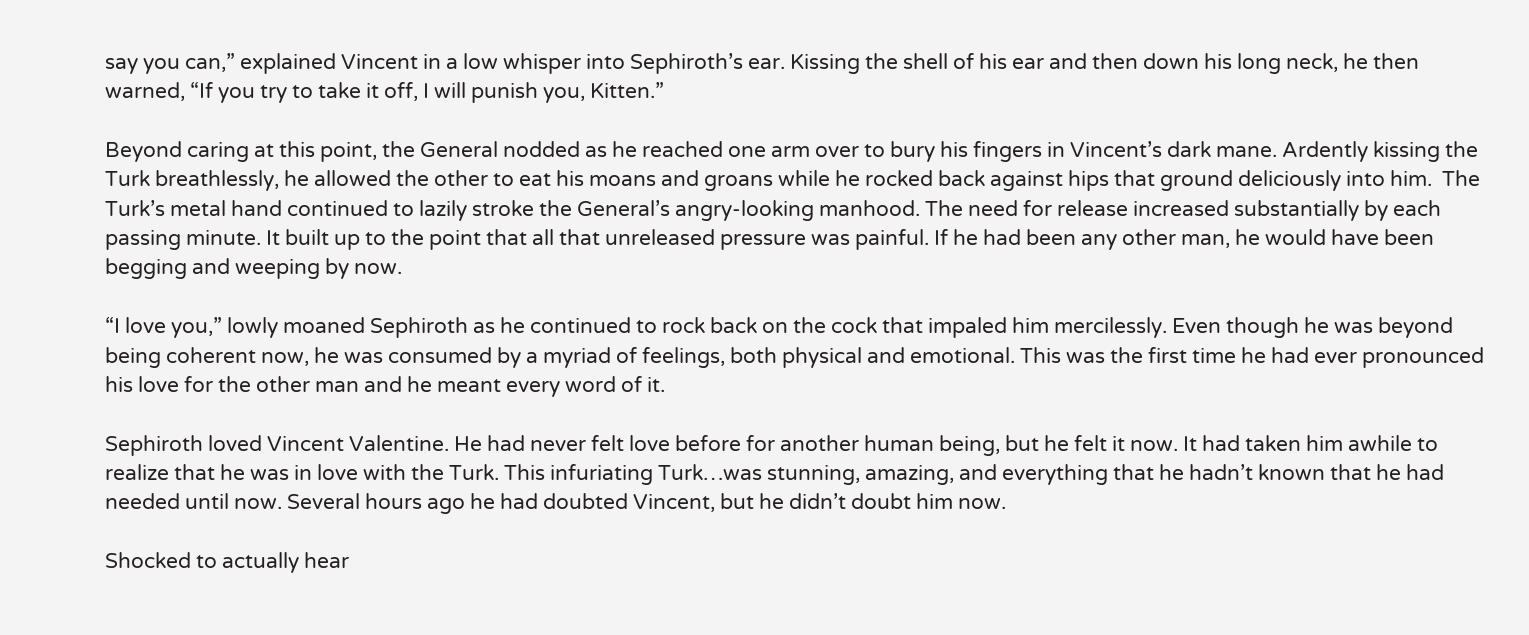say you can,” explained Vincent in a low whisper into Sephiroth’s ear. Kissing the shell of his ear and then down his long neck, he then warned, “If you try to take it off, I will punish you, Kitten.”

Beyond caring at this point, the General nodded as he reached one arm over to bury his fingers in Vincent’s dark mane. Ardently kissing the Turk breathlessly, he allowed the other to eat his moans and groans while he rocked back against hips that ground deliciously into him.  The Turk’s metal hand continued to lazily stroke the General’s angry-looking manhood. The need for release increased substantially by each passing minute. It built up to the point that all that unreleased pressure was painful. If he had been any other man, he would have been begging and weeping by now.

“I love you,” lowly moaned Sephiroth as he continued to rock back on the cock that impaled him mercilessly. Even though he was beyond being coherent now, he was consumed by a myriad of feelings, both physical and emotional. This was the first time he had ever pronounced his love for the other man and he meant every word of it.

Sephiroth loved Vincent Valentine. He had never felt love before for another human being, but he felt it now. It had taken him awhile to realize that he was in love with the Turk. This infuriating Turk…was stunning, amazing, and everything that he hadn’t known that he had needed until now. Several hours ago he had doubted Vincent, but he didn’t doubt him now.

Shocked to actually hear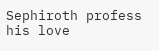Sephiroth profess his love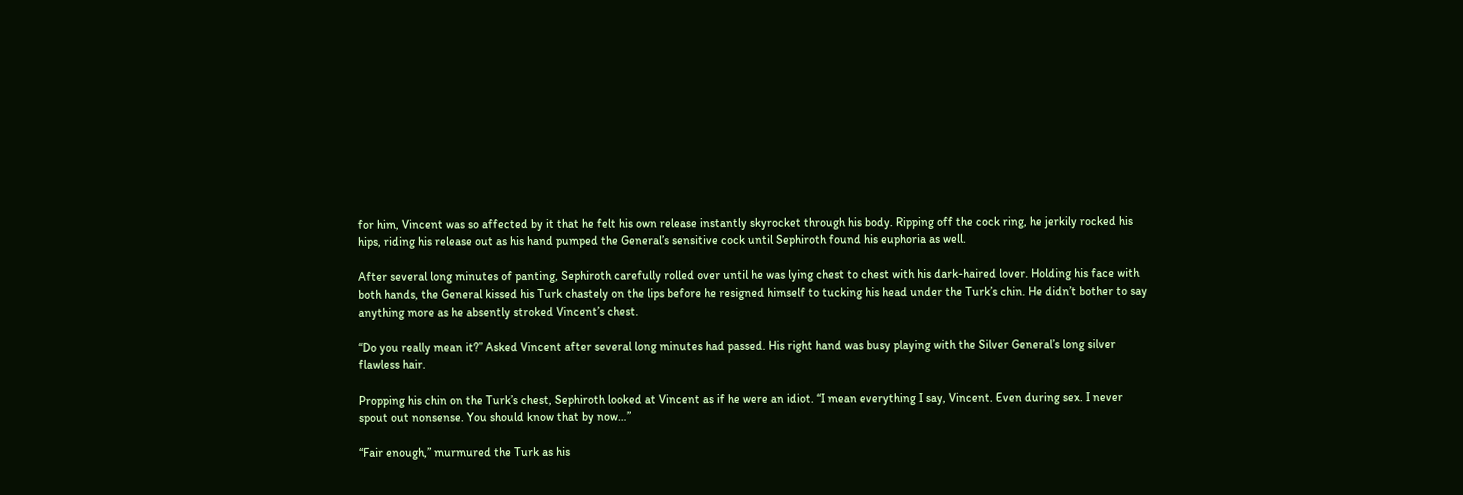for him, Vincent was so affected by it that he felt his own release instantly skyrocket through his body. Ripping off the cock ring, he jerkily rocked his hips, riding his release out as his hand pumped the General’s sensitive cock until Sephiroth found his euphoria as well.

After several long minutes of panting, Sephiroth carefully rolled over until he was lying chest to chest with his dark-haired lover. Holding his face with both hands, the General kissed his Turk chastely on the lips before he resigned himself to tucking his head under the Turk’s chin. He didn’t bother to say anything more as he absently stroked Vincent’s chest.

“Do you really mean it?” Asked Vincent after several long minutes had passed. His right hand was busy playing with the Silver General’s long silver flawless hair.

Propping his chin on the Turk’s chest, Sephiroth looked at Vincent as if he were an idiot. “I mean everything I say, Vincent. Even during sex. I never spout out nonsense. You should know that by now…”

“Fair enough,” murmured the Turk as his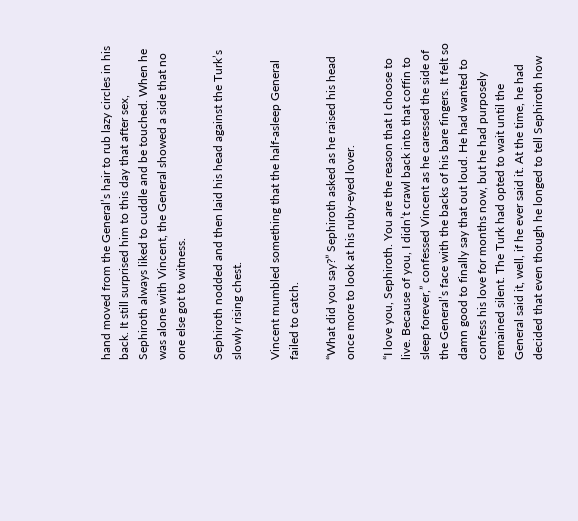hand moved from the General’s hair to rub lazy circles in his back. It still surprised him to this day that after sex, Sephiroth always liked to cuddle and be touched. When he was alone with Vincent, the General showed a side that no one else got to witness.

Sephiroth nodded and then laid his head against the Turk’s slowly rising chest.

Vincent mumbled something that the half-asleep General failed to catch.

“What did you say?” Sephiroth asked as he raised his head once more to look at his ruby-eyed lover.

“I love you, Sephiroth. You are the reason that I choose to live. Because of you, I didn’t crawl back into that coffin to sleep forever,” confessed Vincent as he caressed the side of the General’s face with the backs of his bare fingers. It felt so damn good to finally say that out loud. He had wanted to confess his love for months now, but he had purposely remained silent. The Turk had opted to wait until the General said it, well, if he ever said it. At the time, he had decided that even though he longed to tell Sephiroth how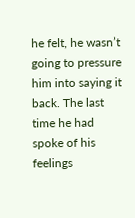he felt, he wasn’t going to pressure him into saying it back. The last time he had spoke of his feelings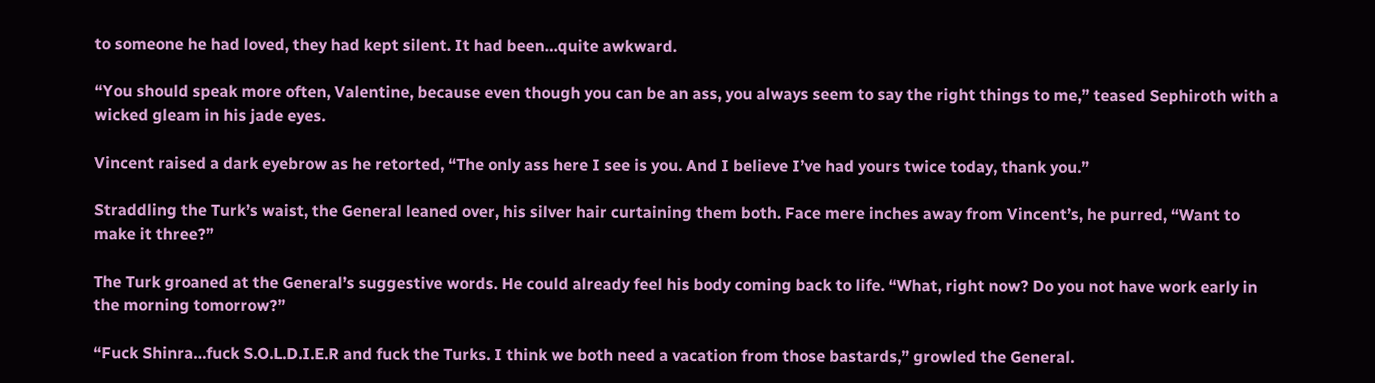to someone he had loved, they had kept silent. It had been…quite awkward.

“You should speak more often, Valentine, because even though you can be an ass, you always seem to say the right things to me,” teased Sephiroth with a wicked gleam in his jade eyes.

Vincent raised a dark eyebrow as he retorted, “The only ass here I see is you. And I believe I’ve had yours twice today, thank you.”

Straddling the Turk’s waist, the General leaned over, his silver hair curtaining them both. Face mere inches away from Vincent’s, he purred, “Want to make it three?”

The Turk groaned at the General’s suggestive words. He could already feel his body coming back to life. “What, right now? Do you not have work early in the morning tomorrow?”

“Fuck Shinra…fuck S.O.L.D.I.E.R and fuck the Turks. I think we both need a vacation from those bastards,” growled the General.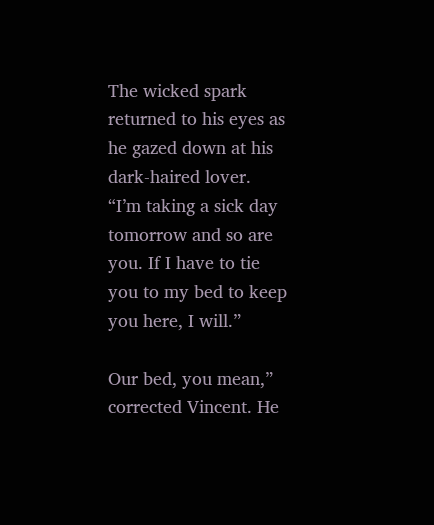The wicked spark returned to his eyes as he gazed down at his dark-haired lover. “I’m taking a sick day tomorrow and so are you. If I have to tie you to my bed to keep you here, I will.”

Our bed, you mean,” corrected Vincent. He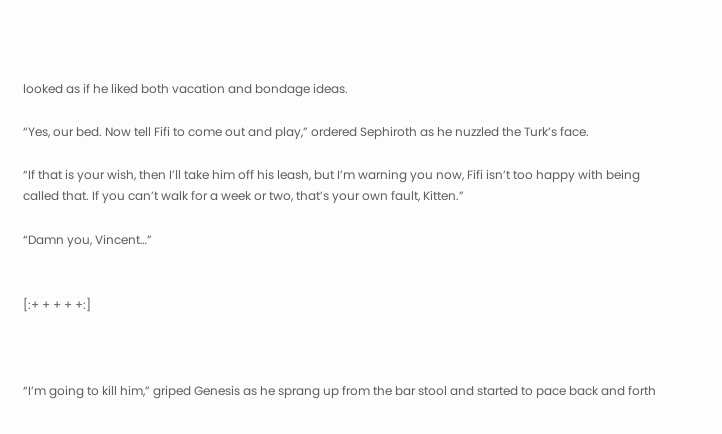looked as if he liked both vacation and bondage ideas.

“Yes, our bed. Now tell Fifi to come out and play,” ordered Sephiroth as he nuzzled the Turk’s face.

“If that is your wish, then I’ll take him off his leash, but I’m warning you now, Fifi isn’t too happy with being called that. If you can’t walk for a week or two, that’s your own fault, Kitten.”

“Damn you, Vincent…”


[:+ + + + +:]



“I’m going to kill him,” griped Genesis as he sprang up from the bar stool and started to pace back and forth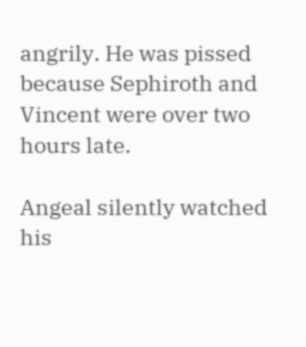angrily. He was pissed because Sephiroth and Vincent were over two hours late.

Angeal silently watched his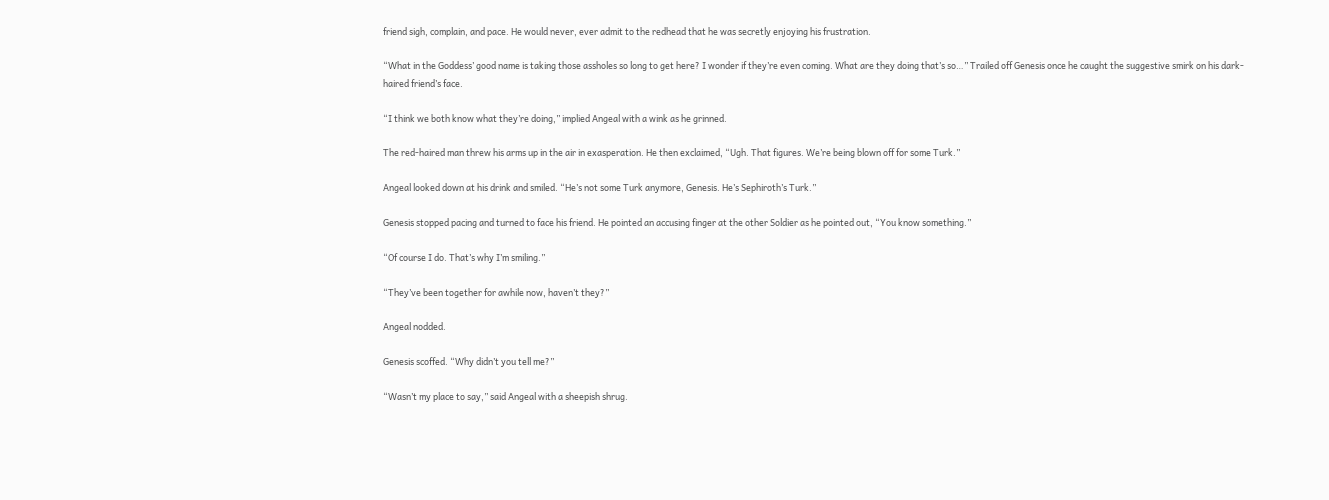friend sigh, complain, and pace. He would never, ever admit to the redhead that he was secretly enjoying his frustration.

“What in the Goddess’ good name is taking those assholes so long to get here? I wonder if they’re even coming. What are they doing that’s so…” Trailed off Genesis once he caught the suggestive smirk on his dark-haired friend’s face.

“I think we both know what they’re doing,” implied Angeal with a wink as he grinned.

The red-haired man threw his arms up in the air in exasperation. He then exclaimed, “Ugh. That figures. We’re being blown off for some Turk.”

Angeal looked down at his drink and smiled. “He’s not some Turk anymore, Genesis. He’s Sephiroth’s Turk.”

Genesis stopped pacing and turned to face his friend. He pointed an accusing finger at the other Soldier as he pointed out, “You know something.”

“Of course I do. That’s why I’m smiling.”

“They’ve been together for awhile now, haven’t they?”

Angeal nodded.

Genesis scoffed. “Why didn’t you tell me?”

“Wasn’t my place to say,” said Angeal with a sheepish shrug.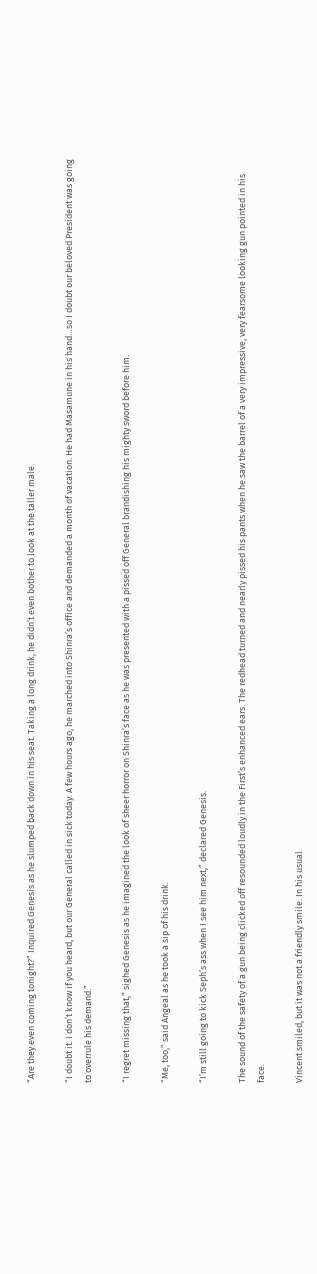“Are they even coming tonight?” Inquired Genesis as he slumped back down in his seat. Taking a long drink, he didn’t even bother to look at the taller male.

“I doubt it. I don’t know if you heard, but our General called in sick today. A few hours ago, he marched into Shinra’s office and demanded a month of vacation. He had Masamune in his hand…so I doubt our beloved President was going to overrule his demand.”

“I regret missing that,” sighed Genesis as he imagined the look of sheer horror on Shinra’s face as he was presented with a pissed off General brandishing his mighty sword before him.

“Me, too,” said Angeal as he took a sip of his drink.

“I’m still going to kick Seph’s ass when I see him next,” declared Genesis.

The sound of the safety of a gun being clicked off resounded loudly in the First’s enhanced ears. The redhead turned and nearly pissed his pants when he saw the barrel of a very impressive, very fearsome looking gun pointed in his face.

Vincent smiled, but it was not a friendly smile. In his usual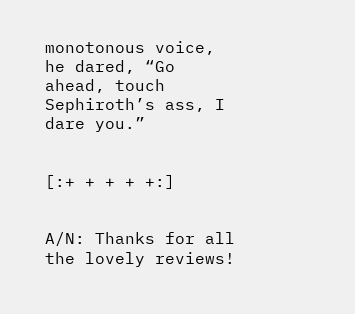monotonous voice, he dared, “Go ahead, touch Sephiroth’s ass, I dare you.”


[:+ + + + +:]


A/N: Thanks for all the lovely reviews!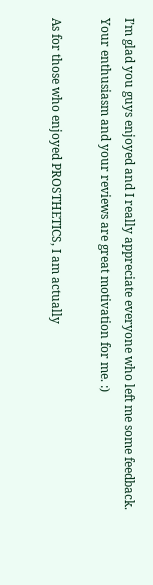I’m glad you guys enjoyed and I really appreciate everyone who left me some feedback. Your enthusiasm and your reviews are great motivation for me. :)

As for those who enjoyed PROSTHETICS, I am actually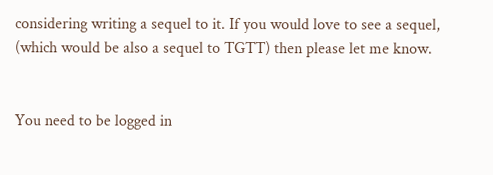considering writing a sequel to it. If you would love to see a sequel, (which would be also a sequel to TGTT) then please let me know.


You need to be logged in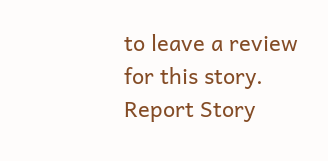to leave a review for this story.
Report Story